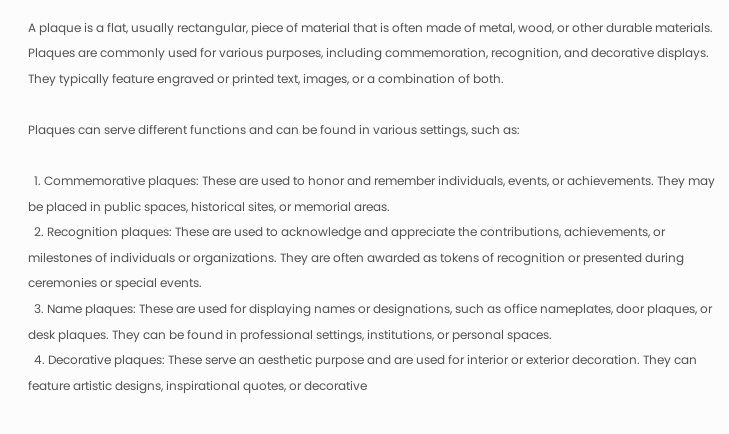A plaque is a flat, usually rectangular, piece of material that is often made of metal, wood, or other durable materials. Plaques are commonly used for various purposes, including commemoration, recognition, and decorative displays. They typically feature engraved or printed text, images, or a combination of both.

Plaques can serve different functions and can be found in various settings, such as:

  1. Commemorative plaques: These are used to honor and remember individuals, events, or achievements. They may be placed in public spaces, historical sites, or memorial areas.
  2. Recognition plaques: These are used to acknowledge and appreciate the contributions, achievements, or milestones of individuals or organizations. They are often awarded as tokens of recognition or presented during ceremonies or special events.
  3. Name plaques: These are used for displaying names or designations, such as office nameplates, door plaques, or desk plaques. They can be found in professional settings, institutions, or personal spaces.
  4. Decorative plaques: These serve an aesthetic purpose and are used for interior or exterior decoration. They can feature artistic designs, inspirational quotes, or decorative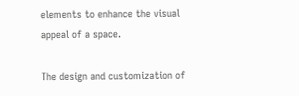elements to enhance the visual appeal of a space.

The design and customization of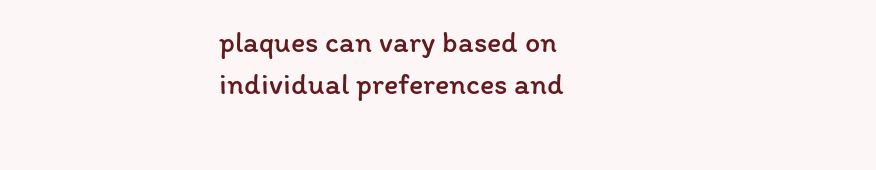plaques can vary based on individual preferences and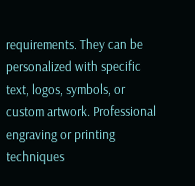requirements. They can be personalized with specific text, logos, symbols, or custom artwork. Professional engraving or printing techniques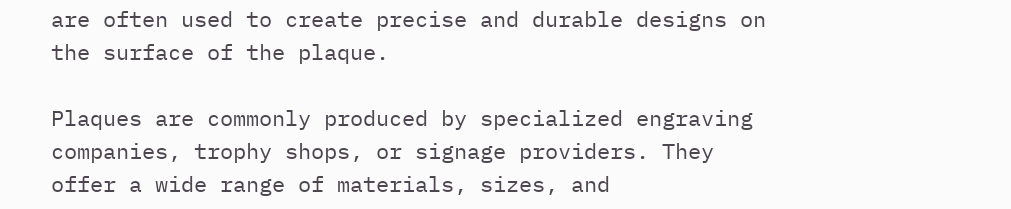are often used to create precise and durable designs on the surface of the plaque.

Plaques are commonly produced by specialized engraving companies, trophy shops, or signage providers. They offer a wide range of materials, sizes, and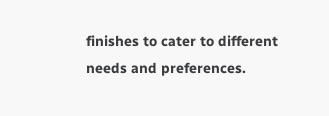finishes to cater to different needs and preferences.